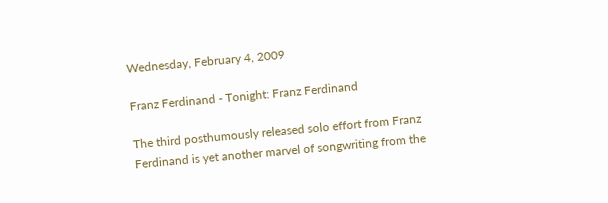Wednesday, February 4, 2009

Franz Ferdinand - Tonight: Franz Ferdinand

The third posthumously released solo effort from Franz Ferdinand is yet another marvel of songwriting from the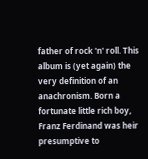father of rock 'n' roll. This album is (yet again) the very definition of an anachronism. Born a fortunate little rich boy, Franz Ferdinand was heir presumptive to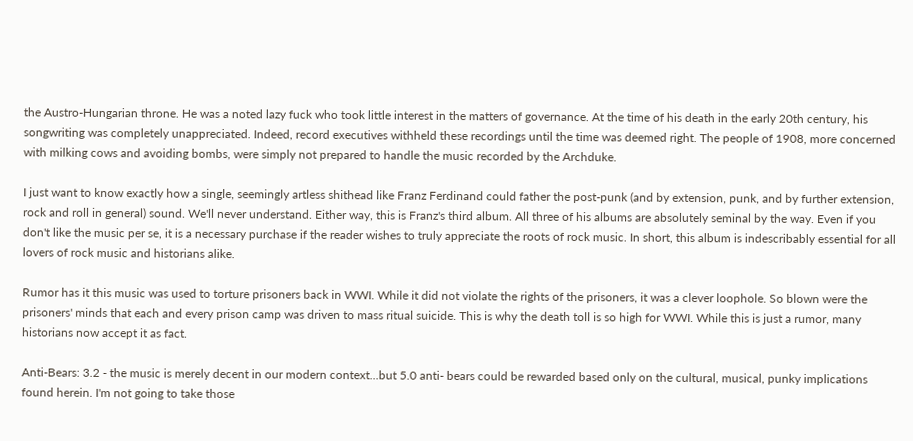the Austro-Hungarian throne. He was a noted lazy fuck who took little interest in the matters of governance. At the time of his death in the early 20th century, his songwriting was completely unappreciated. Indeed, record executives withheld these recordings until the time was deemed right. The people of 1908, more concerned with milking cows and avoiding bombs, were simply not prepared to handle the music recorded by the Archduke.

I just want to know exactly how a single, seemingly artless shithead like Franz Ferdinand could father the post-punk (and by extension, punk, and by further extension, rock and roll in general) sound. We'll never understand. Either way, this is Franz's third album. All three of his albums are absolutely seminal by the way. Even if you don't like the music per se, it is a necessary purchase if the reader wishes to truly appreciate the roots of rock music. In short, this album is indescribably essential for all lovers of rock music and historians alike.

Rumor has it this music was used to torture prisoners back in WWI. While it did not violate the rights of the prisoners, it was a clever loophole. So blown were the prisoners' minds that each and every prison camp was driven to mass ritual suicide. This is why the death toll is so high for WWI. While this is just a rumor, many historians now accept it as fact.

Anti-Bears: 3.2 - the music is merely decent in our modern context...but 5.0 anti- bears could be rewarded based only on the cultural, musical, punky implications found herein. I'm not going to take those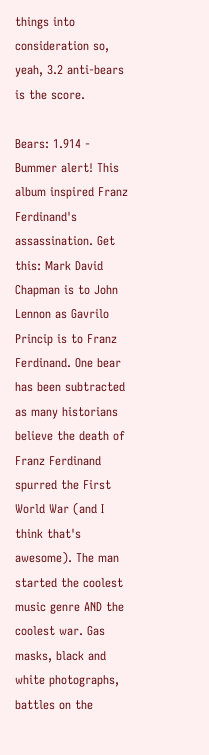things into consideration so, yeah, 3.2 anti-bears is the score.

Bears: 1.914 - Bummer alert! This album inspired Franz Ferdinand's assassination. Get this: Mark David Chapman is to John Lennon as Gavrilo Princip is to Franz Ferdinand. One bear has been subtracted as many historians believe the death of Franz Ferdinand spurred the First World War (and I think that's awesome). The man started the coolest music genre AND the coolest war. Gas masks, black and white photographs, battles on the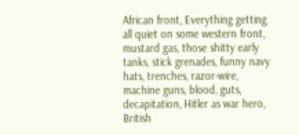African front, Everything getting all quiet on some western front, mustard gas, those shitty early tanks, stick grenades, funny navy hats, trenches, razor-wire, machine guns, blood, guts, decapitation, Hitler as war hero, British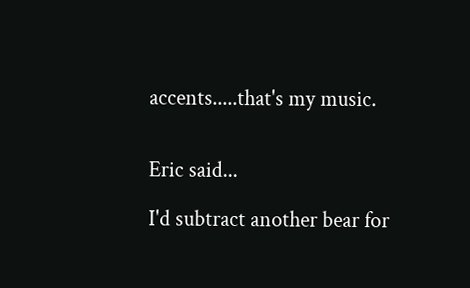accents.....that's my music.


Eric said...

I'd subtract another bear for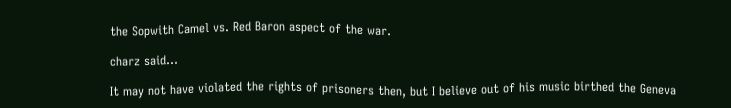the Sopwith Camel vs. Red Baron aspect of the war.

charz said...

It may not have violated the rights of prisoners then, but I believe out of his music birthed the Geneva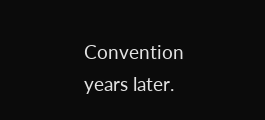Convention years later.